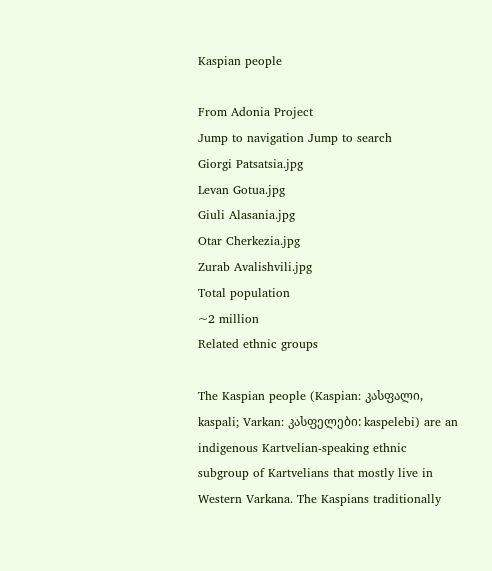Kaspian people

From Adonia Project
Jump to navigation Jump to search
Giorgi Patsatsia.jpg
Levan Gotua.jpg
Giuli Alasania.jpg
Otar Cherkezia.jpg
Zurab Avalishvili.jpg
Total population
~2 million
Related ethnic groups

The Kaspian people (Kaspian: კასფალი, kaspali; Varkan: კასფელები: kaspelebi) are an indigenous Kartvelian-speaking ethnic subgroup of Kartvelians that mostly live in Western Varkana. The Kaspians traditionally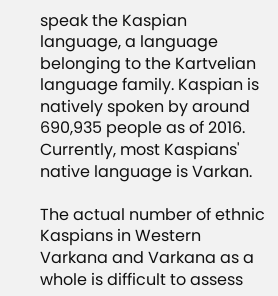speak the Kaspian language, a language belonging to the Kartvelian language family. Kaspian is natively spoken by around 690,935 people as of 2016. Currently, most Kaspians' native language is Varkan.

The actual number of ethnic Kaspians in Western Varkana and Varkana as a whole is difficult to assess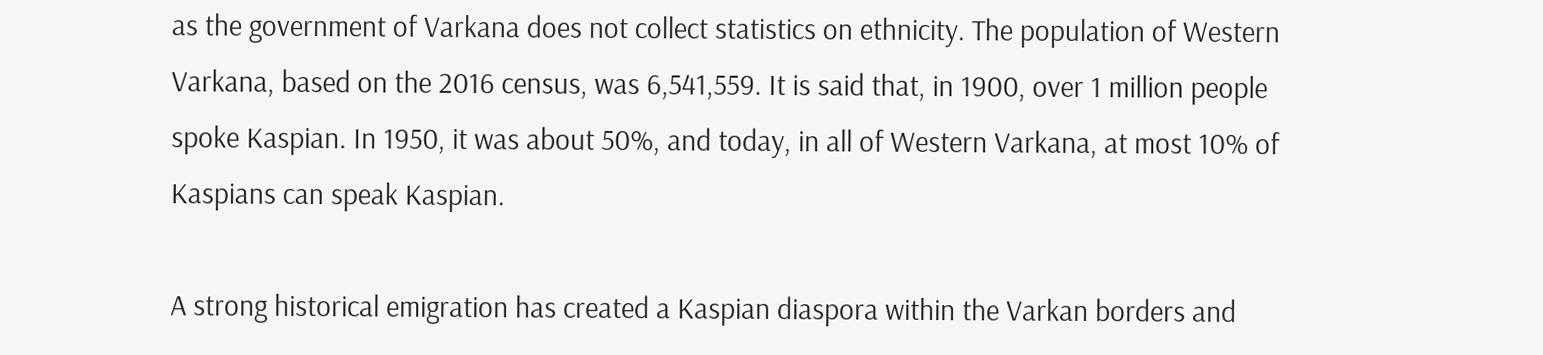as the government of Varkana does not collect statistics on ethnicity. The population of Western Varkana, based on the 2016 census, was 6,541,559. It is said that, in 1900, over 1 million people spoke Kaspian. In 1950, it was about 50%, and today, in all of Western Varkana, at most 10% of Kaspians can speak Kaspian.

A strong historical emigration has created a Kaspian diaspora within the Varkan borders and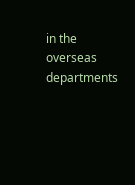in the overseas departments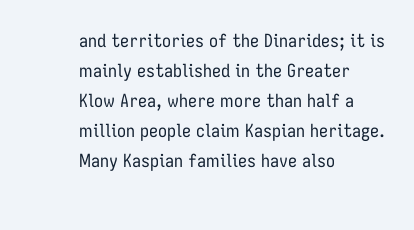and territories of the Dinarides; it is mainly established in the Greater Klow Area, where more than half a million people claim Kaspian heritage. Many Kaspian families have also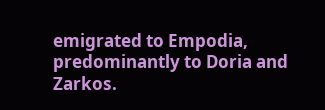emigrated to Empodia, predominantly to Doria and Zarkos.